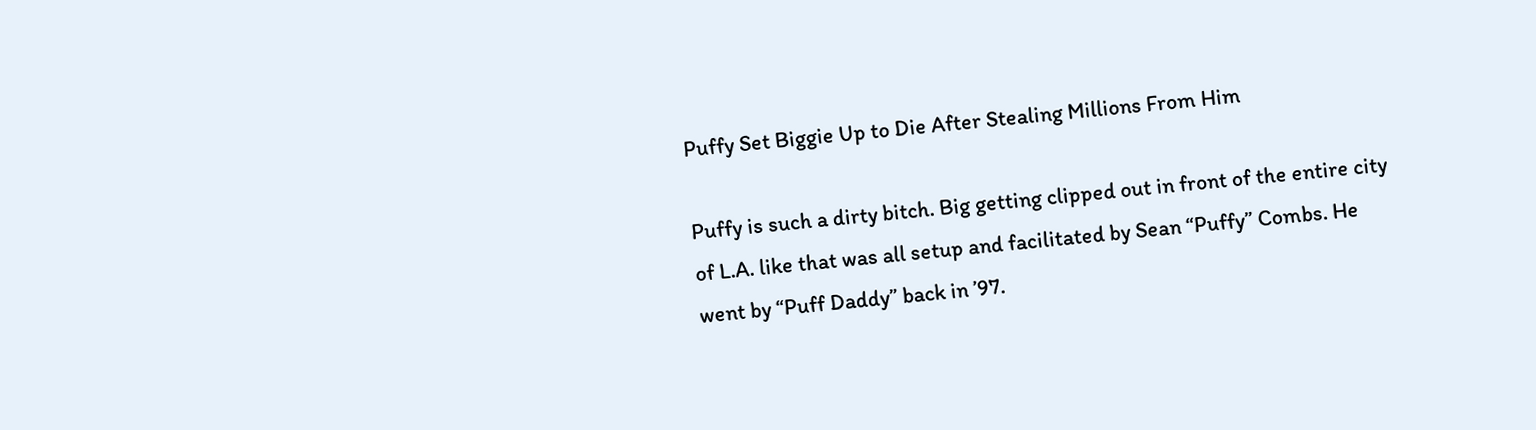Puffy Set Biggie Up to Die After Stealing Millions From Him

Puffy is such a dirty bitch. Big getting clipped out in front of the entire city of L.A. like that was all setup and facilitated by Sean “Puffy” Combs. He went by “Puff Daddy” back in ’97.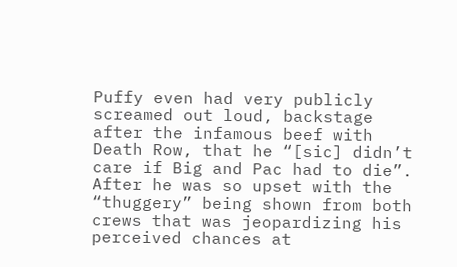Puffy even had very publicly screamed out loud, backstage after the infamous beef with Death Row, that he “[sic] didn’t care if Big and Pac had to die”. After he was so upset with the “thuggery” being shown from both crews that was jeopardizing his perceived chances at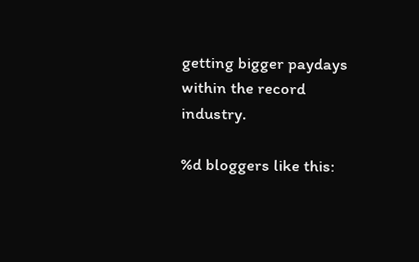getting bigger paydays within the record industry.

%d bloggers like this: